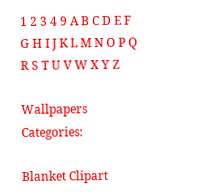1 2 3 4 9 A B C D E F G H I J K L M N O P Q R S T U V W X Y Z

Wallpapers Categories:

Blanket Clipart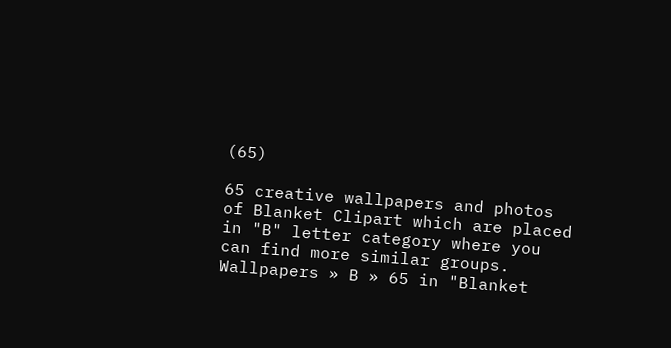(65)

65 creative wallpapers and photos of Blanket Clipart which are placed in "B" letter category where you can find more similar groups.
Wallpapers » B » 65 in "Blanket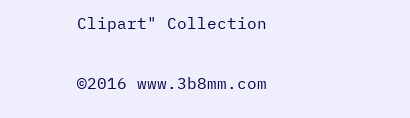Clipart" Collection

©2016 www.3b8mm.com